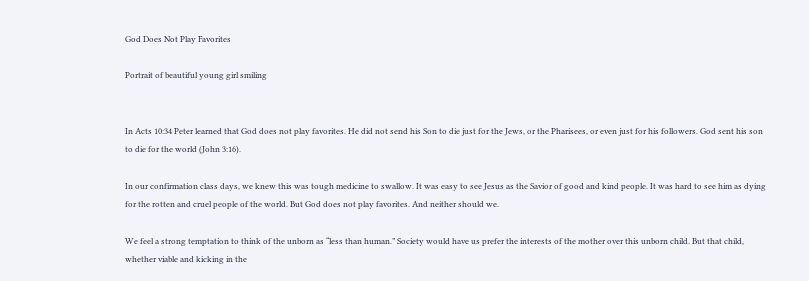God Does Not Play Favorites

Portrait of beautiful young girl smiling


In Acts 10:34 Peter learned that God does not play favorites. He did not send his Son to die just for the Jews, or the Pharisees, or even just for his followers. God sent his son to die for the world (John 3:16).

In our confirmation class days, we knew this was tough medicine to swallow. It was easy to see Jesus as the Savior of good and kind people. It was hard to see him as dying for the rotten and cruel people of the world. But God does not play favorites. And neither should we.

We feel a strong temptation to think of the unborn as “less than human.” Society would have us prefer the interests of the mother over this unborn child. But that child, whether viable and kicking in the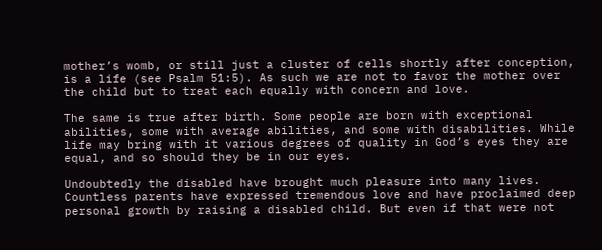mother’s womb, or still just a cluster of cells shortly after conception, is a life (see Psalm 51:5). As such we are not to favor the mother over the child but to treat each equally with concern and love.

The same is true after birth. Some people are born with exceptional abilities, some with average abilities, and some with disabilities. While life may bring with it various degrees of quality in God’s eyes they are equal, and so should they be in our eyes.

Undoubtedly the disabled have brought much pleasure into many lives. Countless parents have expressed tremendous love and have proclaimed deep personal growth by raising a disabled child. But even if that were not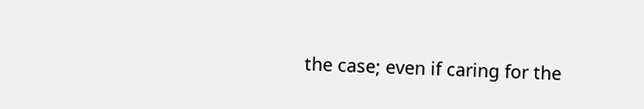the case; even if caring for the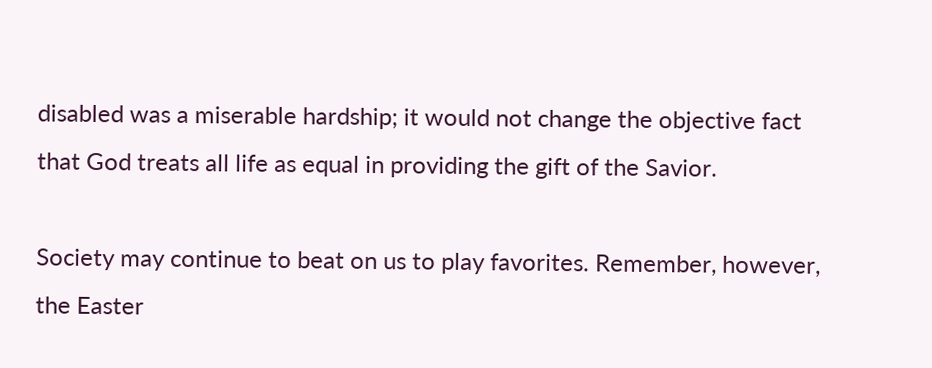disabled was a miserable hardship; it would not change the objective fact that God treats all life as equal in providing the gift of the Savior.

Society may continue to beat on us to play favorites. Remember, however, the Easter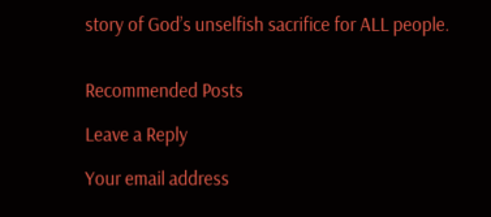story of God’s unselfish sacrifice for ALL people.


Recommended Posts

Leave a Reply

Your email address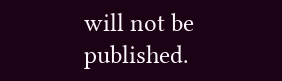will not be published.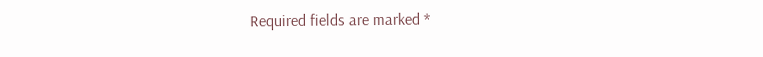Required fields are marked *